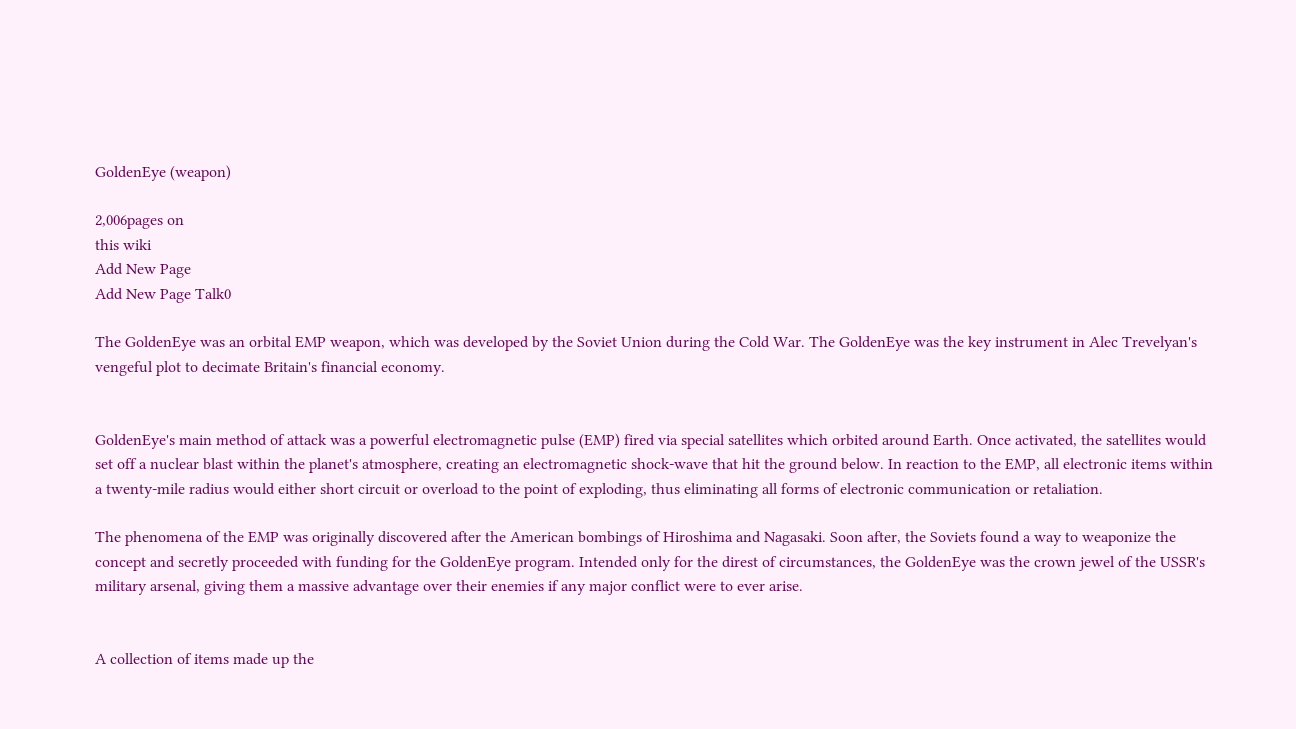GoldenEye (weapon)

2,006pages on
this wiki
Add New Page
Add New Page Talk0

The GoldenEye was an orbital EMP weapon, which was developed by the Soviet Union during the Cold War. The GoldenEye was the key instrument in Alec Trevelyan's vengeful plot to decimate Britain's financial economy.


GoldenEye's main method of attack was a powerful electromagnetic pulse (EMP) fired via special satellites which orbited around Earth. Once activated, the satellites would set off a nuclear blast within the planet's atmosphere, creating an electromagnetic shock-wave that hit the ground below. In reaction to the EMP, all electronic items within a twenty-mile radius would either short circuit or overload to the point of exploding, thus eliminating all forms of electronic communication or retaliation.

The phenomena of the EMP was originally discovered after the American bombings of Hiroshima and Nagasaki. Soon after, the Soviets found a way to weaponize the concept and secretly proceeded with funding for the GoldenEye program. Intended only for the direst of circumstances, the GoldenEye was the crown jewel of the USSR's military arsenal, giving them a massive advantage over their enemies if any major conflict were to ever arise.


A collection of items made up the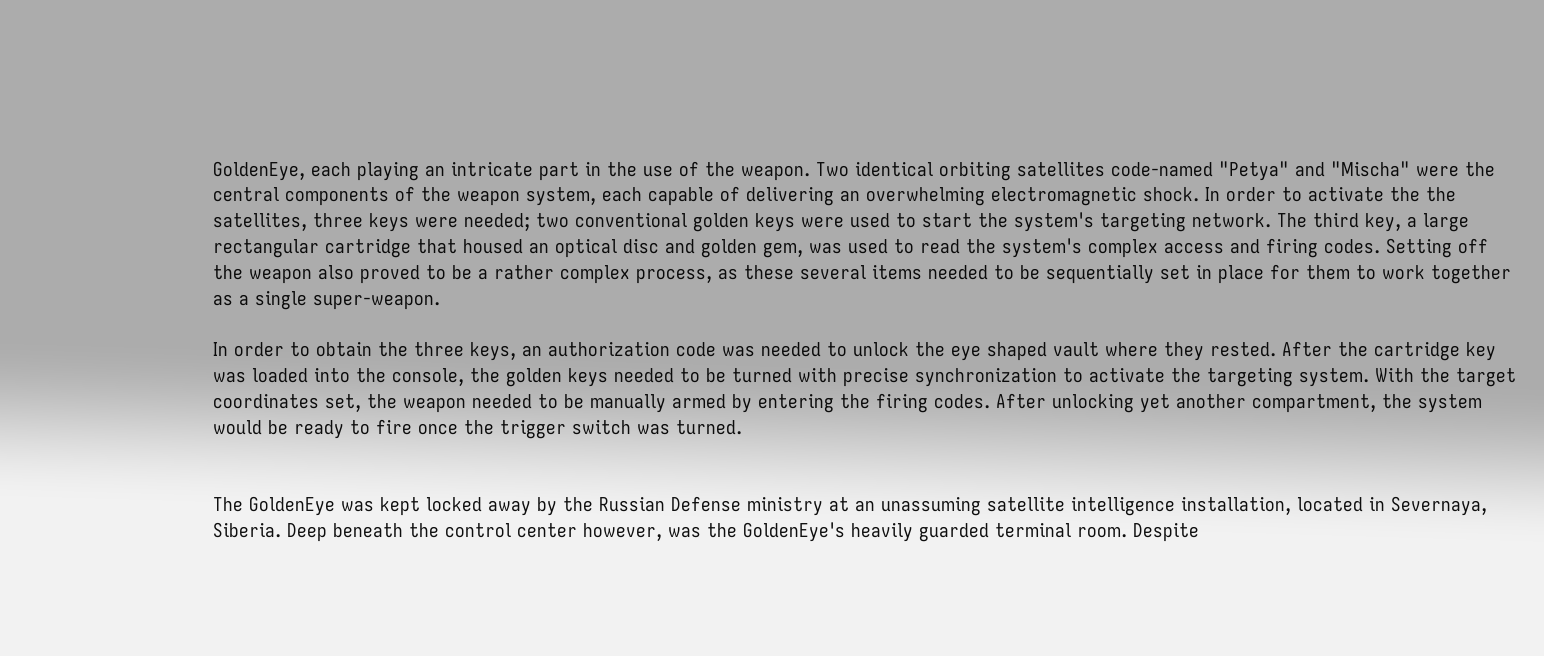GoldenEye, each playing an intricate part in the use of the weapon. Two identical orbiting satellites code-named "Petya" and "Mischa" were the central components of the weapon system, each capable of delivering an overwhelming electromagnetic shock. In order to activate the the satellites, three keys were needed; two conventional golden keys were used to start the system's targeting network. The third key, a large rectangular cartridge that housed an optical disc and golden gem, was used to read the system's complex access and firing codes. Setting off the weapon also proved to be a rather complex process, as these several items needed to be sequentially set in place for them to work together as a single super-weapon.

In order to obtain the three keys, an authorization code was needed to unlock the eye shaped vault where they rested. After the cartridge key was loaded into the console, the golden keys needed to be turned with precise synchronization to activate the targeting system. With the target coordinates set, the weapon needed to be manually armed by entering the firing codes. After unlocking yet another compartment, the system would be ready to fire once the trigger switch was turned.


The GoldenEye was kept locked away by the Russian Defense ministry at an unassuming satellite intelligence installation, located in Severnaya, Siberia. Deep beneath the control center however, was the GoldenEye's heavily guarded terminal room. Despite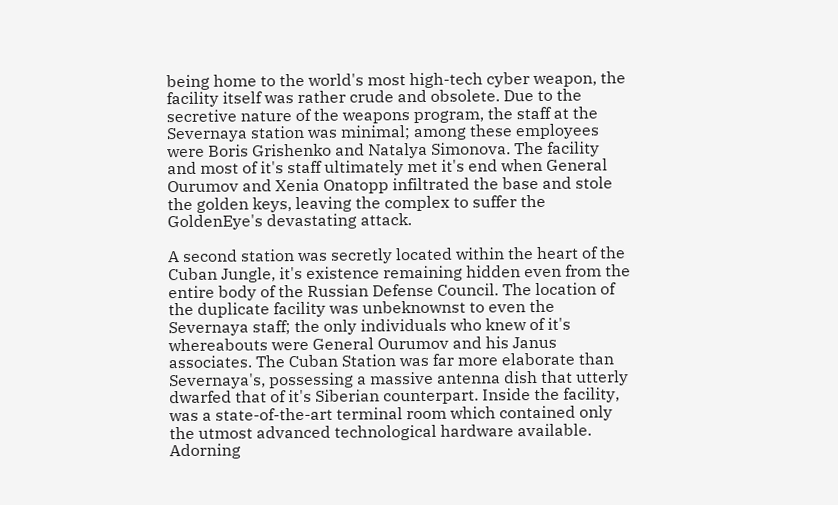being home to the world's most high-tech cyber weapon, the facility itself was rather crude and obsolete. Due to the secretive nature of the weapons program, the staff at the Severnaya station was minimal; among these employees were Boris Grishenko and Natalya Simonova. The facility and most of it's staff ultimately met it's end when General Ourumov and Xenia Onatopp infiltrated the base and stole the golden keys, leaving the complex to suffer the GoldenEye's devastating attack.

A second station was secretly located within the heart of the Cuban Jungle, it's existence remaining hidden even from the entire body of the Russian Defense Council. The location of the duplicate facility was unbeknownst to even the Severnaya staff; the only individuals who knew of it's whereabouts were General Ourumov and his Janus associates. The Cuban Station was far more elaborate than Severnaya's, possessing a massive antenna dish that utterly dwarfed that of it's Siberian counterpart. Inside the facility, was a state-of-the-art terminal room which contained only the utmost advanced technological hardware available. Adorning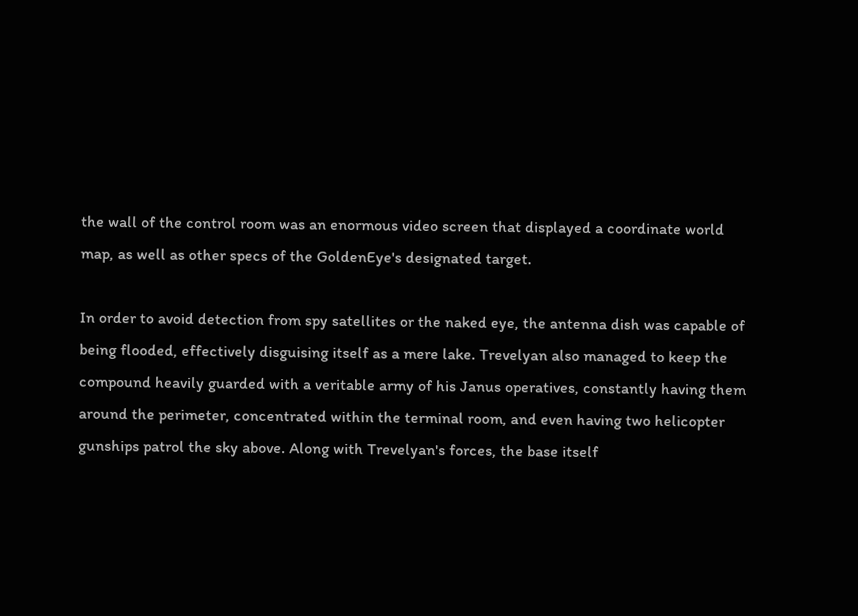the wall of the control room was an enormous video screen that displayed a coordinate world map, as well as other specs of the GoldenEye's designated target.

In order to avoid detection from spy satellites or the naked eye, the antenna dish was capable of being flooded, effectively disguising itself as a mere lake. Trevelyan also managed to keep the compound heavily guarded with a veritable army of his Janus operatives, constantly having them around the perimeter, concentrated within the terminal room, and even having two helicopter gunships patrol the sky above. Along with Trevelyan's forces, the base itself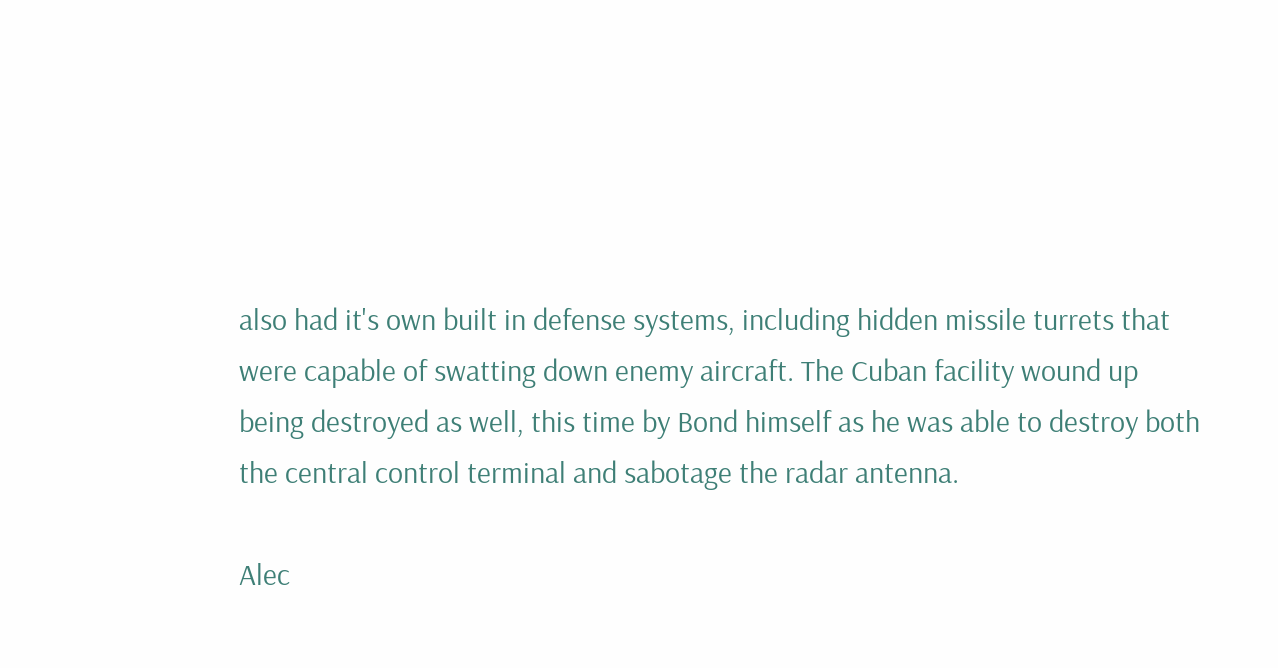also had it's own built in defense systems, including hidden missile turrets that were capable of swatting down enemy aircraft. The Cuban facility wound up being destroyed as well, this time by Bond himself as he was able to destroy both the central control terminal and sabotage the radar antenna.

Alec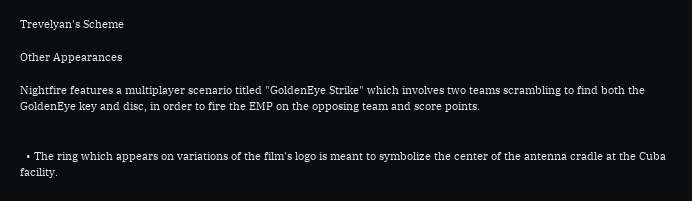Trevelyan's Scheme

Other Appearances

Nightfire features a multiplayer scenario titled "GoldenEye Strike" which involves two teams scrambling to find both the GoldenEye key and disc, in order to fire the EMP on the opposing team and score points.


  • The ring which appears on variations of the film's logo is meant to symbolize the center of the antenna cradle at the Cuba facility.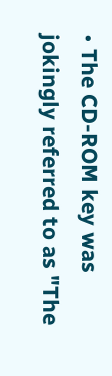• The CD-ROM key was jokingly referred to as "The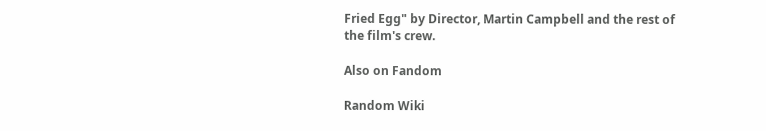Fried Egg" by Director, Martin Campbell and the rest of the film's crew.

Also on Fandom

Random Wiki